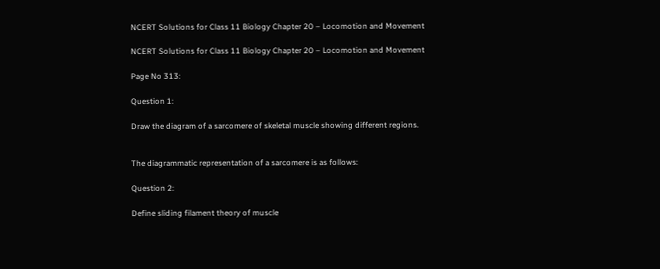NCERT Solutions for Class 11 Biology Chapter 20 – Locomotion and Movement

NCERT Solutions for Class 11 Biology Chapter 20 – Locomotion and Movement

Page No 313:

Question 1:

Draw the diagram of a sarcomere of skeletal muscle showing different regions.


The diagrammatic representation of a sarcomere is as follows:

Question 2:

Define sliding filament theory of muscle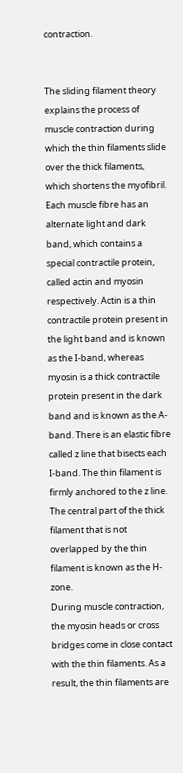contraction.


The sliding filament theory explains the process of muscle contraction during which the thin filaments slide over the thick filaments, which shortens the myofibril.
Each muscle fibre has an alternate light and dark band, which contains a special contractile protein, called actin and myosin respectively. Actin is a thin contractile protein present in the light band and is known as the I-band, whereas myosin is a thick contractile protein present in the dark band and is known as the A-band. There is an elastic fibre called z line that bisects each I-band. The thin filament is firmly anchored to the z line. The central part of the thick filament that is not overlapped by the thin filament is known as the H-zone.
During muscle contraction, the myosin heads or cross bridges come in close contact with the thin filaments. As a result, the thin filaments are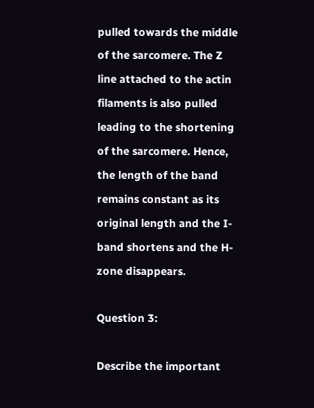pulled towards the middle of the sarcomere. The Z line attached to the actin filaments is also pulled leading to the shortening of the sarcomere. Hence, the length of the band remains constant as its original length and the I-band shortens and the H-zone disappears.

Question 3:

Describe the important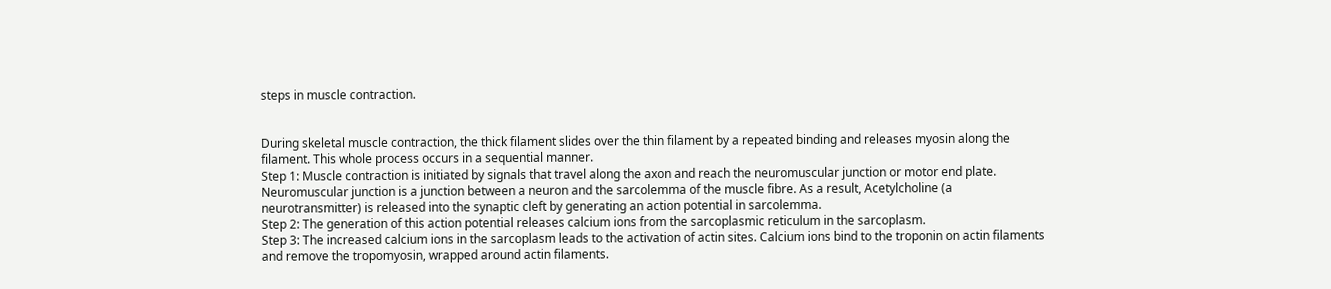steps in muscle contraction.


During skeletal muscle contraction, the thick filament slides over the thin filament by a repeated binding and releases myosin along the filament. This whole process occurs in a sequential manner.
Step 1: Muscle contraction is initiated by signals that travel along the axon and reach the neuromuscular junction or motor end plate. Neuromuscular junction is a junction between a neuron and the sarcolemma of the muscle fibre. As a result, Acetylcholine (a neurotransmitter) is released into the synaptic cleft by generating an action potential in sarcolemma.
Step 2: The generation of this action potential releases calcium ions from the sarcoplasmic reticulum in the sarcoplasm.
Step 3: The increased calcium ions in the sarcoplasm leads to the activation of actin sites. Calcium ions bind to the troponin on actin filaments and remove the tropomyosin, wrapped around actin filaments.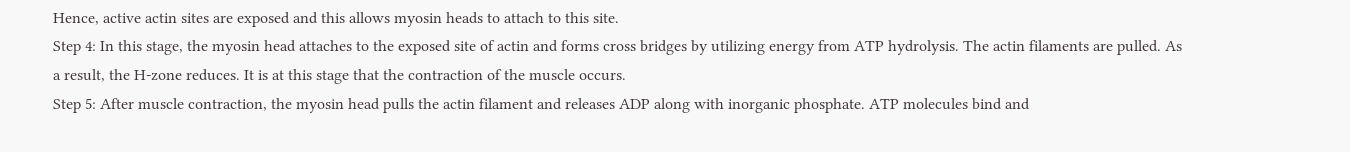Hence, active actin sites are exposed and this allows myosin heads to attach to this site.
Step 4: In this stage, the myosin head attaches to the exposed site of actin and forms cross bridges by utilizing energy from ATP hydrolysis. The actin filaments are pulled. As a result, the H-zone reduces. It is at this stage that the contraction of the muscle occurs.
Step 5: After muscle contraction, the myosin head pulls the actin filament and releases ADP along with inorganic phosphate. ATP molecules bind and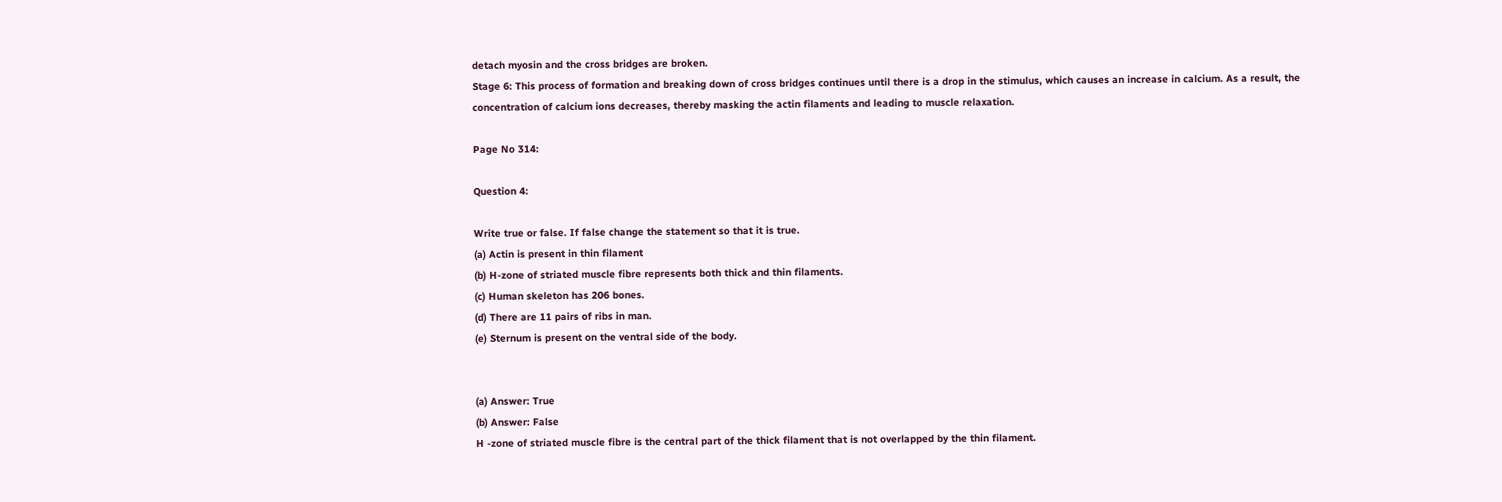detach myosin and the cross bridges are broken.
Stage 6: This process of formation and breaking down of cross bridges continues until there is a drop in the stimulus, which causes an increase in calcium. As a result, the concentration of calcium ions decreases, thereby masking the actin filaments and leading to muscle relaxation.

Page No 314:

Question 4:

Write true or false. If false change the statement so that it is true.
(a) Actin is present in thin filament
(b) H-zone of striated muscle fibre represents both thick and thin filaments.
(c) Human skeleton has 206 bones.
(d) There are 11 pairs of ribs in man.
(e) Sternum is present on the ventral side of the body.


(a) Answer: True
(b) Answer: False
H -zone of striated muscle fibre is the central part of the thick filament that is not overlapped by the thin filament.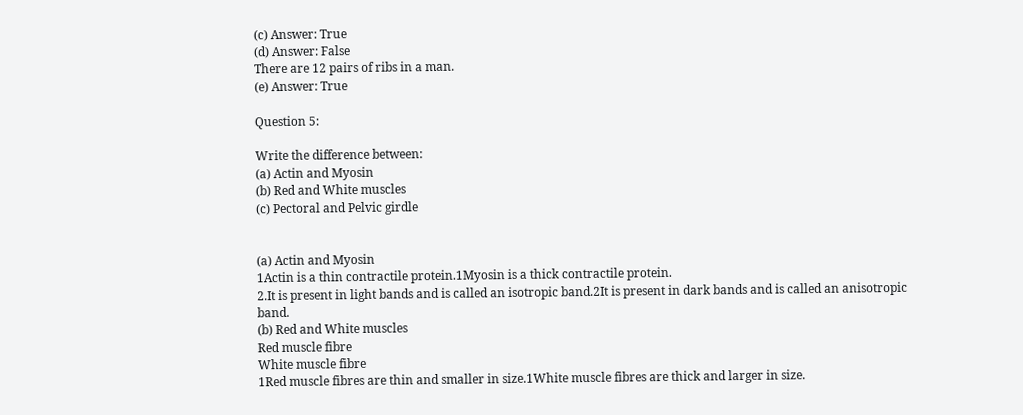(c) Answer: True
(d) Answer: False
There are 12 pairs of ribs in a man.
(e) Answer: True

Question 5:

Write the difference between:
(a) Actin and Myosin
(b) Red and White muscles
(c) Pectoral and Pelvic girdle


(a) Actin and Myosin
1Actin is a thin contractile protein.1Myosin is a thick contractile protein.
2.It is present in light bands and is called an isotropic band.2It is present in dark bands and is called an anisotropic band.
(b) Red and White muscles
Red muscle fibre
White muscle fibre
1Red muscle fibres are thin and smaller in size.1White muscle fibres are thick and larger in size.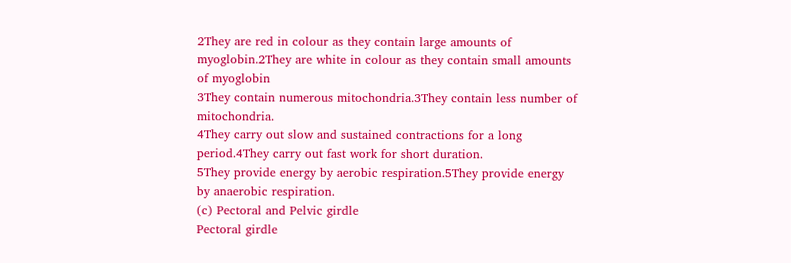2They are red in colour as they contain large amounts of myoglobin.2They are white in colour as they contain small amounts of myoglobin
3They contain numerous mitochondria.3They contain less number of mitochondria.
4They carry out slow and sustained contractions for a long period.4They carry out fast work for short duration.
5They provide energy by aerobic respiration.5They provide energy by anaerobic respiration.
(c) Pectoral and Pelvic girdle
Pectoral girdle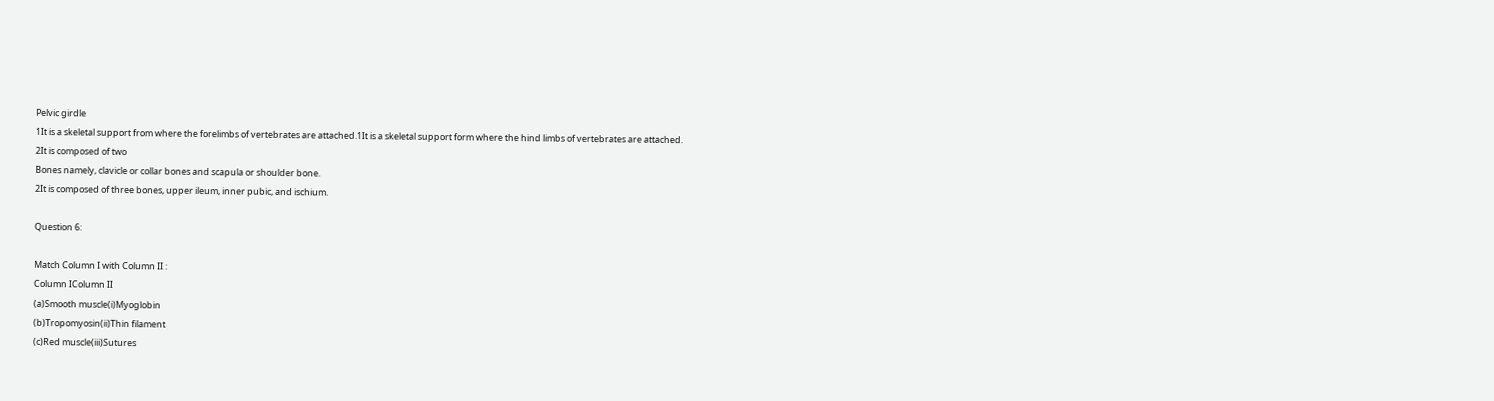Pelvic girdle
1It is a skeletal support from where the forelimbs of vertebrates are attached.1It is a skeletal support form where the hind limbs of vertebrates are attached.
2It is composed of two
Bones namely, clavicle or collar bones and scapula or shoulder bone.
2It is composed of three bones, upper ileum, inner pubic, and ischium.

Question 6:

Match Column I with Column II :
Column IColumn II
(a)Smooth muscle(i)Myoglobin
(b)Tropomyosin(ii)Thin filament
(c)Red muscle(iii)Sutures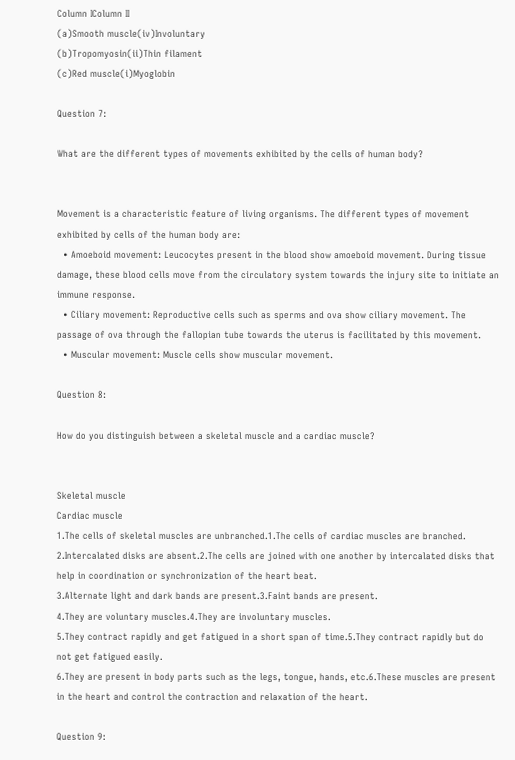Column IColumn II
(a)Smooth muscle(iv)Involuntary
(b)Tropomyosin(ii)Thin filament
(c)Red muscle(i)Myoglobin

Question 7:

What are the different types of movements exhibited by the cells of human body?


Movement is a characteristic feature of living organisms. The different types of movement exhibited by cells of the human body are:
  • Amoeboid movement: Leucocytes present in the blood show amoeboid movement. During tissue damage, these blood cells move from the circulatory system towards the injury site to initiate an immune response.
  • Ciliary movement: Reproductive cells such as sperms and ova show ciliary movement. The passage of ova through the fallopian tube towards the uterus is facilitated by this movement.
  • Muscular movement: Muscle cells show muscular movement.

Question 8:

How do you distinguish between a skeletal muscle and a cardiac muscle?


Skeletal muscle
Cardiac muscle
1.The cells of skeletal muscles are unbranched.1.The cells of cardiac muscles are branched.
2.Intercalated disks are absent.2.The cells are joined with one another by intercalated disks that help in coordination or synchronization of the heart beat.
3.Alternate light and dark bands are present.3.Faint bands are present.
4.They are voluntary muscles.4.They are involuntary muscles.
5.They contract rapidly and get fatigued in a short span of time.5.They contract rapidly but do not get fatigued easily.
6.They are present in body parts such as the legs, tongue, hands, etc.6.These muscles are present in the heart and control the contraction and relaxation of the heart.

Question 9: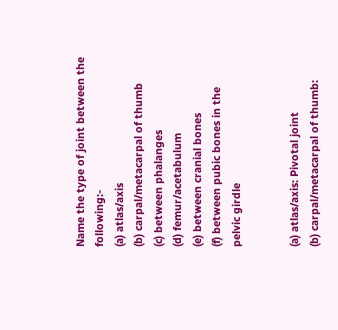Name the type of joint between the following:-
(a) atlas/axis
(b) carpal/metacarpal of thumb
(c) between phalanges
(d) femur/acetabulum
(e) between cranial bones
(f) between pubic bones in the pelvic girdle


(a) atlas/axis: Pivotal joint
(b) carpal/metacarpal of thumb: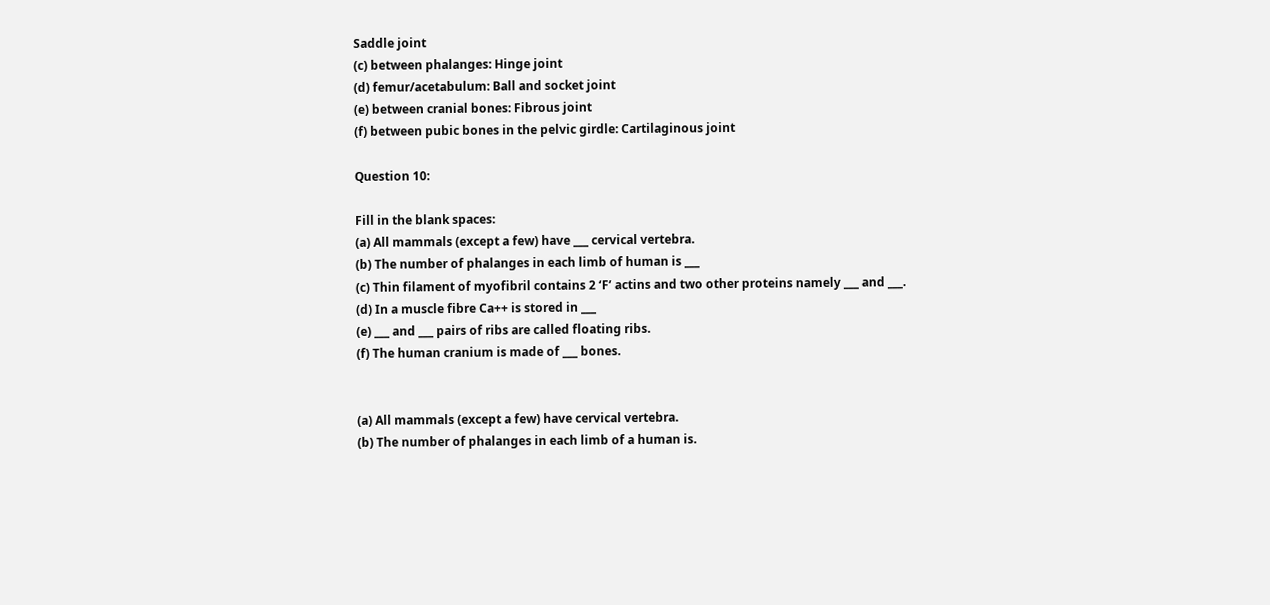Saddle joint
(c) between phalanges: Hinge joint
(d) femur/acetabulum: Ball and socket joint
(e) between cranial bones: Fibrous joint
(f) between pubic bones in the pelvic girdle: Cartilaginous joint

Question 10:

Fill in the blank spaces:
(a) All mammals (except a few) have ___ cervical vertebra.
(b) The number of phalanges in each limb of human is ___
(c) Thin filament of myofibril contains 2 ‘F’ actins and two other proteins namely ___ and ___.
(d) In a muscle fibre Ca++ is stored in ___
(e) ___ and ___ pairs of ribs are called floating ribs.
(f) The human cranium is made of ___ bones.


(a) All mammals (except a few) have cervical vertebra.
(b) The number of phalanges in each limb of a human is.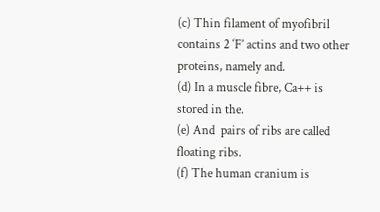(c) Thin filament of myofibril contains 2 ‘F’ actins and two other proteins, namely and.
(d) In a muscle fibre, Ca++ is stored in the.
(e) And  pairs of ribs are called floating ribs.
(f) The human cranium is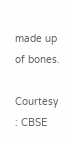made up of bones.

Courtesy : CBSE